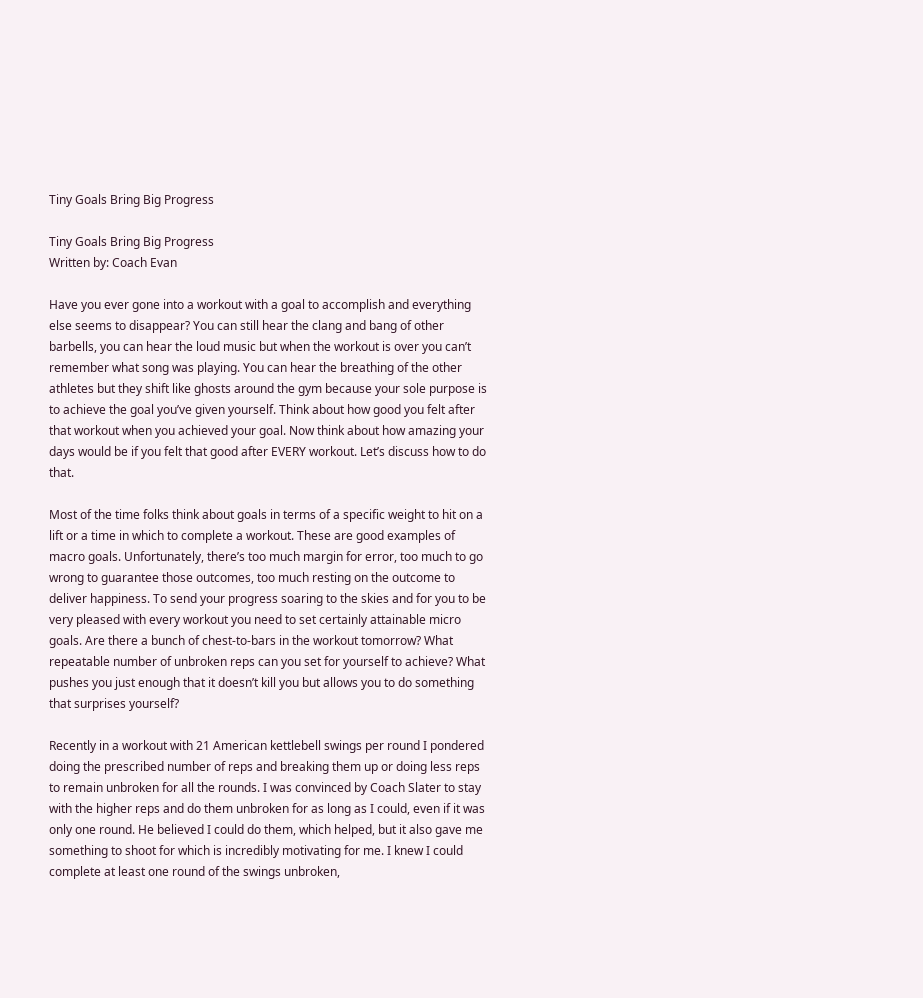Tiny Goals Bring Big Progress

Tiny Goals Bring Big Progress
Written by: Coach Evan

Have you ever gone into a workout with a goal to accomplish and everything else seems to disappear? You can still hear the clang and bang of other barbells, you can hear the loud music but when the workout is over you can’t remember what song was playing. You can hear the breathing of the other athletes but they shift like ghosts around the gym because your sole purpose is to achieve the goal you’ve given yourself. Think about how good you felt after that workout when you achieved your goal. Now think about how amazing your days would be if you felt that good after EVERY workout. Let’s discuss how to do that.

Most of the time folks think about goals in terms of a specific weight to hit on a lift or a time in which to complete a workout. These are good examples of macro goals. Unfortunately, there’s too much margin for error, too much to go wrong to guarantee those outcomes, too much resting on the outcome to deliver happiness. To send your progress soaring to the skies and for you to be very pleased with every workout you need to set certainly attainable micro goals. Are there a bunch of chest-to-bars in the workout tomorrow? What repeatable number of unbroken reps can you set for yourself to achieve? What pushes you just enough that it doesn’t kill you but allows you to do something that surprises yourself?

Recently in a workout with 21 American kettlebell swings per round I pondered doing the prescribed number of reps and breaking them up or doing less reps to remain unbroken for all the rounds. I was convinced by Coach Slater to stay with the higher reps and do them unbroken for as long as I could, even if it was only one round. He believed I could do them, which helped, but it also gave me something to shoot for which is incredibly motivating for me. I knew I could complete at least one round of the swings unbroken,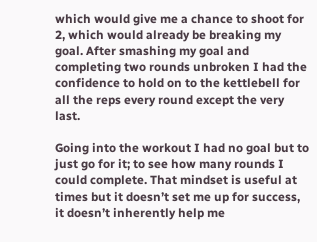which would give me a chance to shoot for 2, which would already be breaking my goal. After smashing my goal and completing two rounds unbroken I had the confidence to hold on to the kettlebell for all the reps every round except the very last.

Going into the workout I had no goal but to just go for it; to see how many rounds I could complete. That mindset is useful at times but it doesn’t set me up for success, it doesn’t inherently help me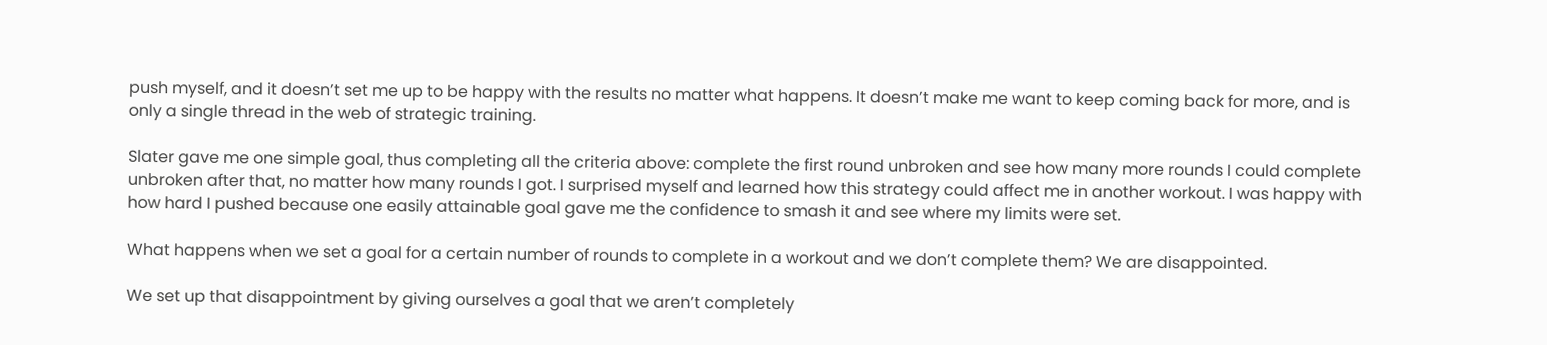push myself, and it doesn’t set me up to be happy with the results no matter what happens. It doesn’t make me want to keep coming back for more, and is only a single thread in the web of strategic training.

Slater gave me one simple goal, thus completing all the criteria above: complete the first round unbroken and see how many more rounds I could complete unbroken after that, no matter how many rounds I got. I surprised myself and learned how this strategy could affect me in another workout. I was happy with how hard I pushed because one easily attainable goal gave me the confidence to smash it and see where my limits were set.

What happens when we set a goal for a certain number of rounds to complete in a workout and we don’t complete them? We are disappointed.

We set up that disappointment by giving ourselves a goal that we aren’t completely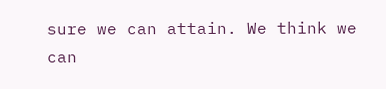sure we can attain. We think we can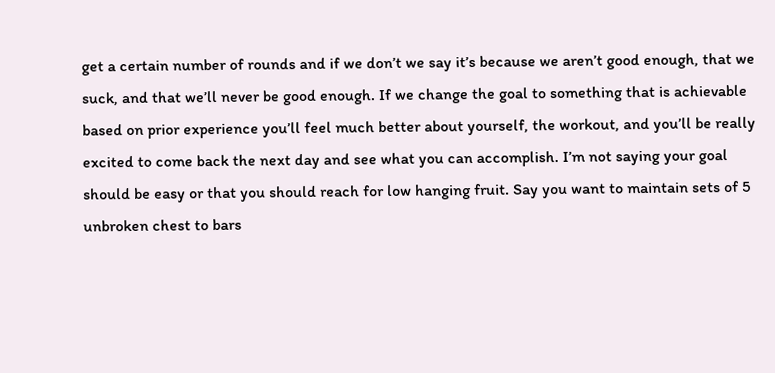get a certain number of rounds and if we don’t we say it’s because we aren’t good enough, that we suck, and that we’ll never be good enough. If we change the goal to something that is achievable based on prior experience you’ll feel much better about yourself, the workout, and you’ll be really excited to come back the next day and see what you can accomplish. I’m not saying your goal should be easy or that you should reach for low hanging fruit. Say you want to maintain sets of 5 unbroken chest to bars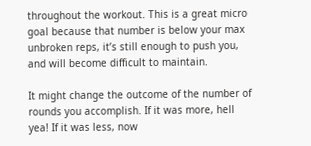throughout the workout. This is a great micro goal because that number is below your max unbroken reps, it’s still enough to push you, and will become difficult to maintain.

It might change the outcome of the number of rounds you accomplish. If it was more, hell yea! If it was less, now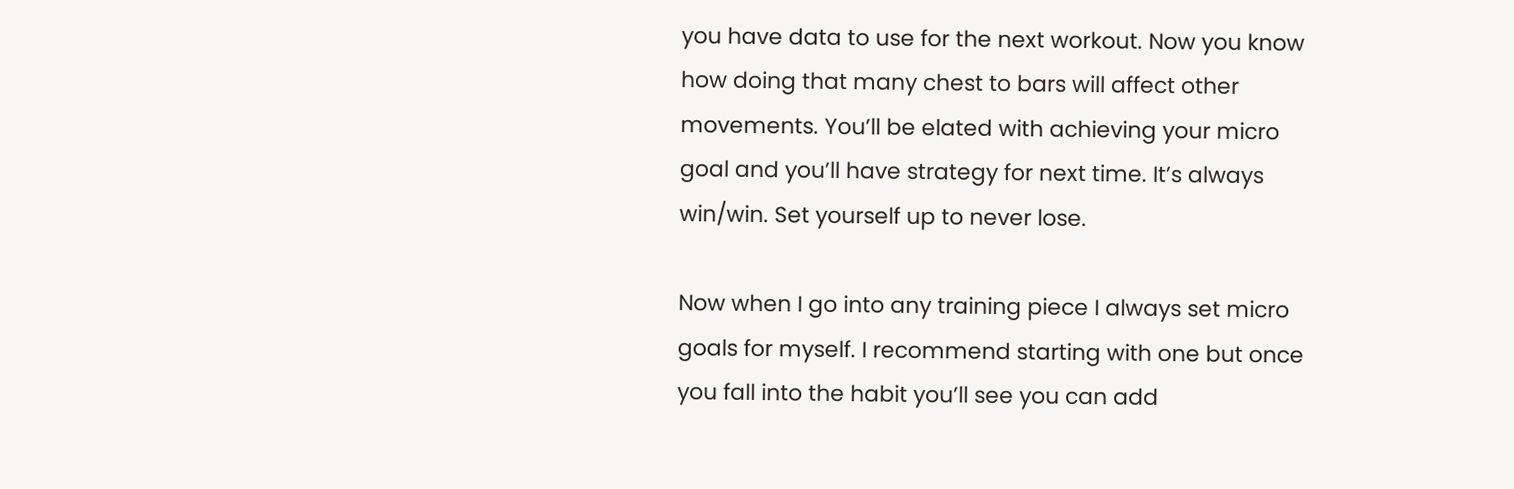you have data to use for the next workout. Now you know how doing that many chest to bars will affect other movements. You’ll be elated with achieving your micro goal and you’ll have strategy for next time. It’s always win/win. Set yourself up to never lose.

Now when I go into any training piece I always set micro goals for myself. I recommend starting with one but once you fall into the habit you’ll see you can add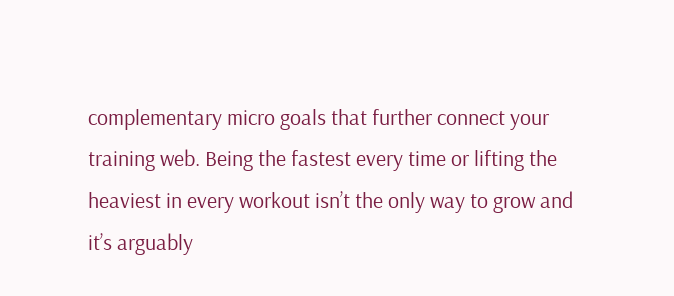complementary micro goals that further connect your training web. Being the fastest every time or lifting the heaviest in every workout isn’t the only way to grow and it’s arguably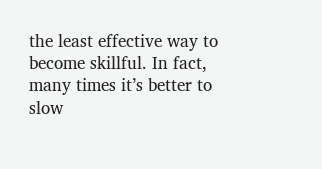the least effective way to become skillful. In fact, many times it’s better to slow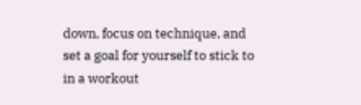down, focus on technique, and set a goal for yourself to stick to in a workout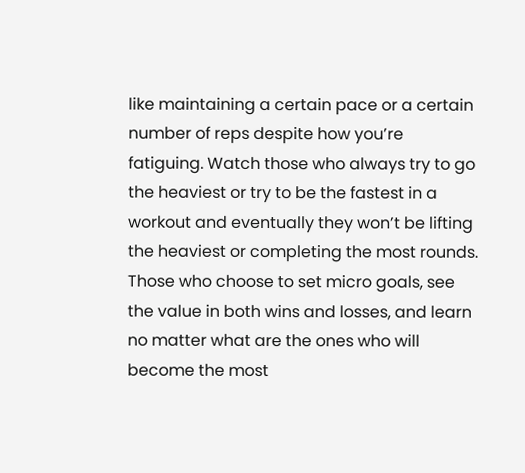like maintaining a certain pace or a certain number of reps despite how you’re fatiguing. Watch those who always try to go the heaviest or try to be the fastest in a workout and eventually they won’t be lifting the heaviest or completing the most rounds. Those who choose to set micro goals, see the value in both wins and losses, and learn no matter what are the ones who will become the most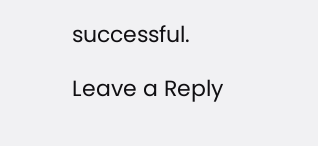successful.

Leave a Reply